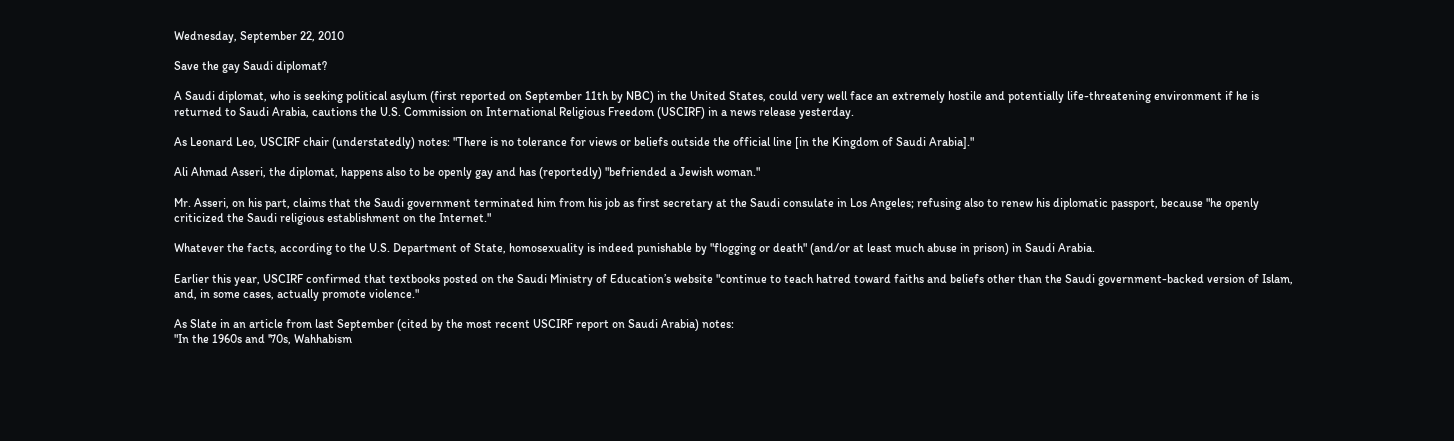Wednesday, September 22, 2010

Save the gay Saudi diplomat?

A Saudi diplomat, who is seeking political asylum (first reported on September 11th by NBC) in the United States, could very well face an extremely hostile and potentially life-threatening environment if he is returned to Saudi Arabia, cautions the U.S. Commission on International Religious Freedom (USCIRF) in a news release yesterday.

As Leonard Leo, USCIRF chair (understatedly) notes: "There is no tolerance for views or beliefs outside the official line [in the Kingdom of Saudi Arabia]."

Ali Ahmad Asseri, the diplomat, happens also to be openly gay and has (reportedly) "befriended a Jewish woman."

Mr. Asseri, on his part, claims that the Saudi government terminated him from his job as first secretary at the Saudi consulate in Los Angeles; refusing also to renew his diplomatic passport, because "he openly criticized the Saudi religious establishment on the Internet."

Whatever the facts, according to the U.S. Department of State, homosexuality is indeed punishable by "flogging or death" (and/or at least much abuse in prison) in Saudi Arabia.

Earlier this year, USCIRF confirmed that textbooks posted on the Saudi Ministry of Education’s website "continue to teach hatred toward faiths and beliefs other than the Saudi government-backed version of Islam, and, in some cases, actually promote violence."

As Slate in an article from last September (cited by the most recent USCIRF report on Saudi Arabia) notes:
"In the 1960s and '70s, Wahhabism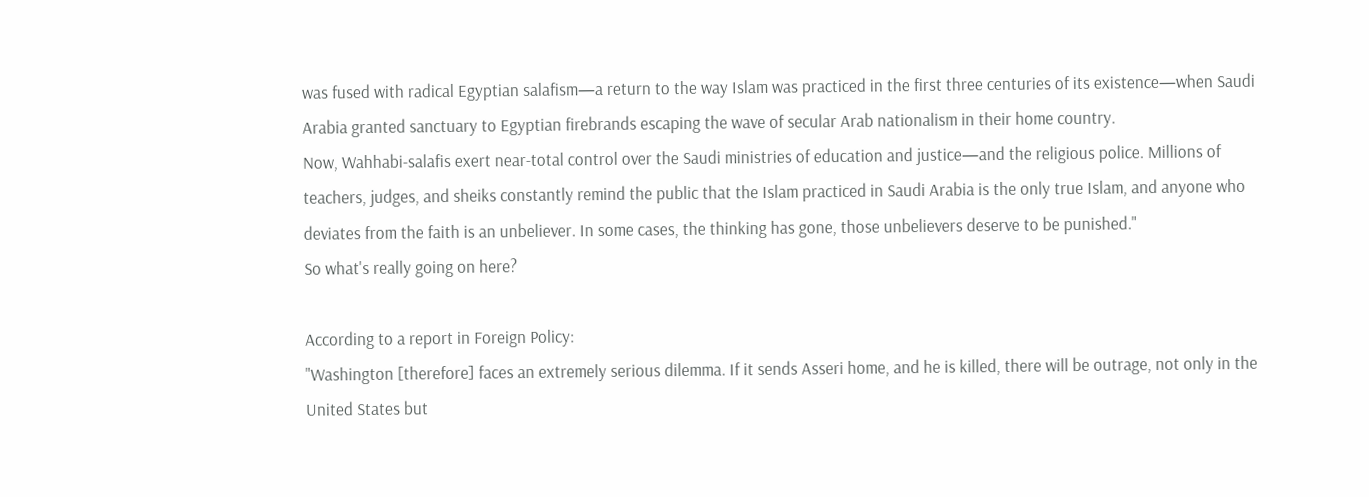was fused with radical Egyptian salafism—a return to the way Islam was practiced in the first three centuries of its existence—when Saudi Arabia granted sanctuary to Egyptian firebrands escaping the wave of secular Arab nationalism in their home country.
Now, Wahhabi-salafis exert near-total control over the Saudi ministries of education and justice—and the religious police. Millions of teachers, judges, and sheiks constantly remind the public that the Islam practiced in Saudi Arabia is the only true Islam, and anyone who deviates from the faith is an unbeliever. In some cases, the thinking has gone, those unbelievers deserve to be punished."
So what's really going on here?

According to a report in Foreign Policy:
"Washington [therefore] faces an extremely serious dilemma. If it sends Asseri home, and he is killed, there will be outrage, not only in the United States but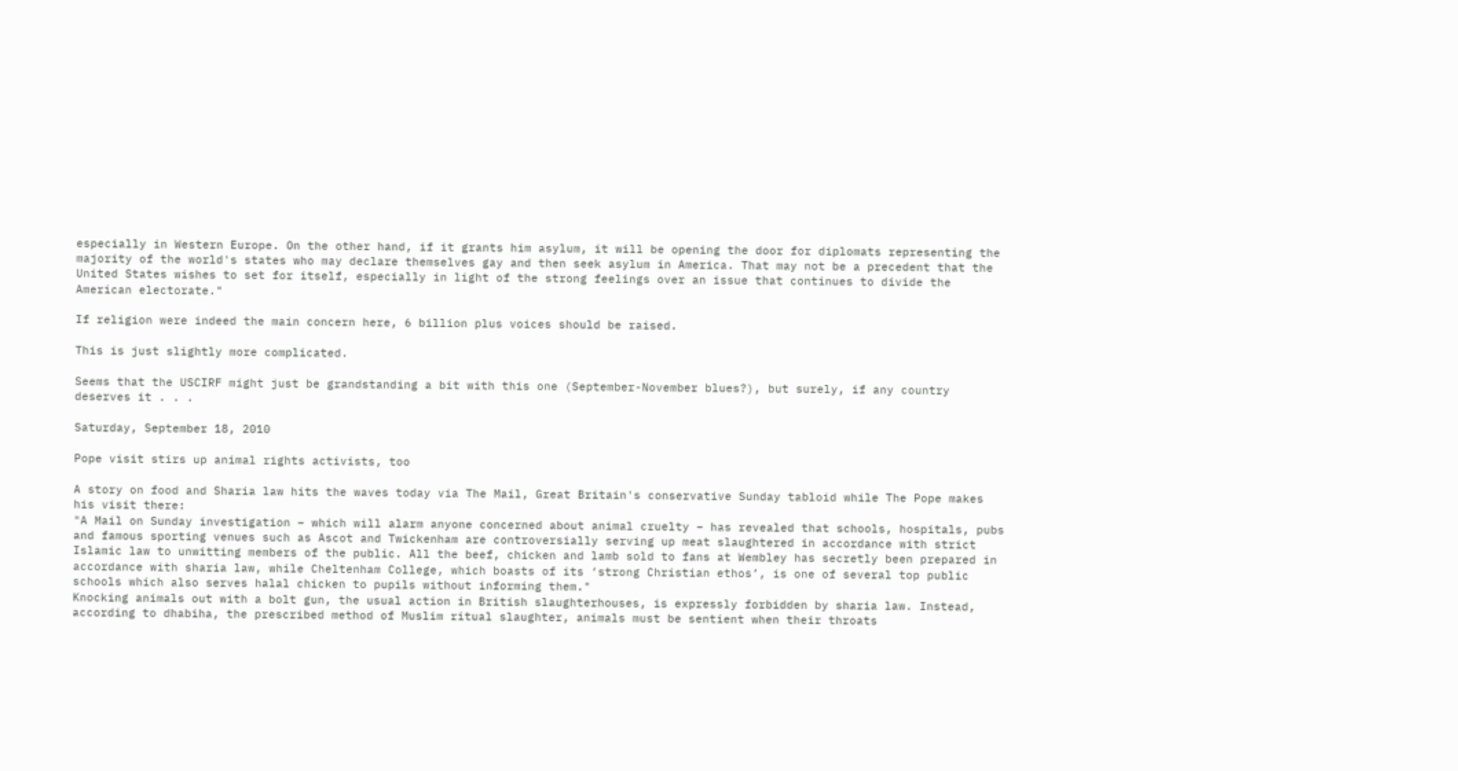especially in Western Europe. On the other hand, if it grants him asylum, it will be opening the door for diplomats representing the majority of the world's states who may declare themselves gay and then seek asylum in America. That may not be a precedent that the United States wishes to set for itself, especially in light of the strong feelings over an issue that continues to divide the American electorate."

If religion were indeed the main concern here, 6 billion plus voices should be raised.

This is just slightly more complicated.

Seems that the USCIRF might just be grandstanding a bit with this one (September-November blues?), but surely, if any country deserves it . . .

Saturday, September 18, 2010

Pope visit stirs up animal rights activists, too

A story on food and Sharia law hits the waves today via The Mail, Great Britain's conservative Sunday tabloid while The Pope makes his visit there:
"A Mail on Sunday investigation – which will alarm anyone concerned about animal cruelty – has revealed that schools, hospitals, pubs and famous sporting venues such as Ascot and Twickenham are controversially serving up meat slaughtered in accordance with strict Islamic law to unwitting members of the public. All the beef, chicken and lamb sold to fans at Wembley has secretly been prepared in accordance with sharia law, while Cheltenham College, which boasts of its ‘strong Christian ethos’, is one of several top public schools which also serves halal chicken to pupils without informing them."
Knocking animals out with a bolt gun, the usual action in British slaughterhouses, is expressly forbidden by sharia law. Instead, according to dhabiha, the prescribed method of Muslim ritual slaughter, animals must be sentient when their throats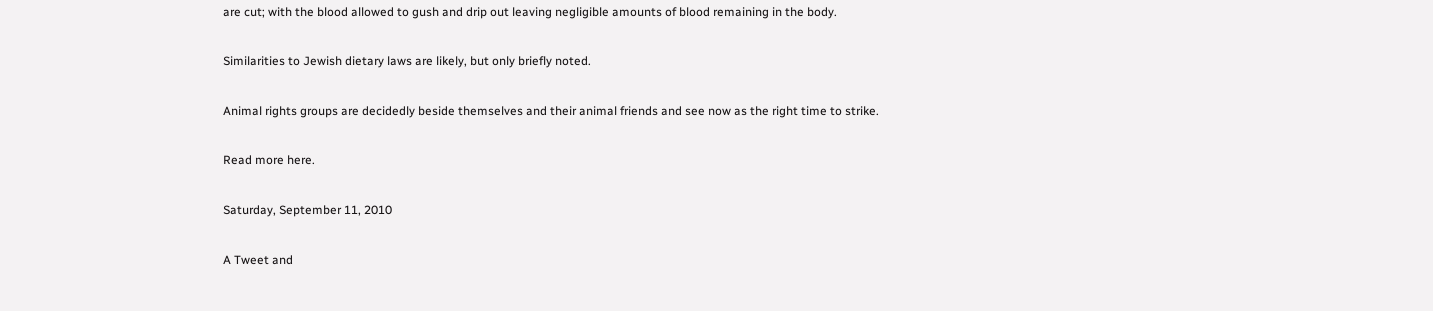are cut; with the blood allowed to gush and drip out leaving negligible amounts of blood remaining in the body.

Similarities to Jewish dietary laws are likely, but only briefly noted.

Animal rights groups are decidedly beside themselves and their animal friends and see now as the right time to strike.

Read more here.

Saturday, September 11, 2010

A Tweet and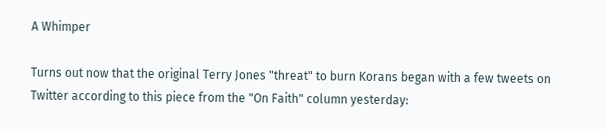A Whimper

Turns out now that the original Terry Jones "threat" to burn Korans began with a few tweets on Twitter according to this piece from the "On Faith" column yesterday: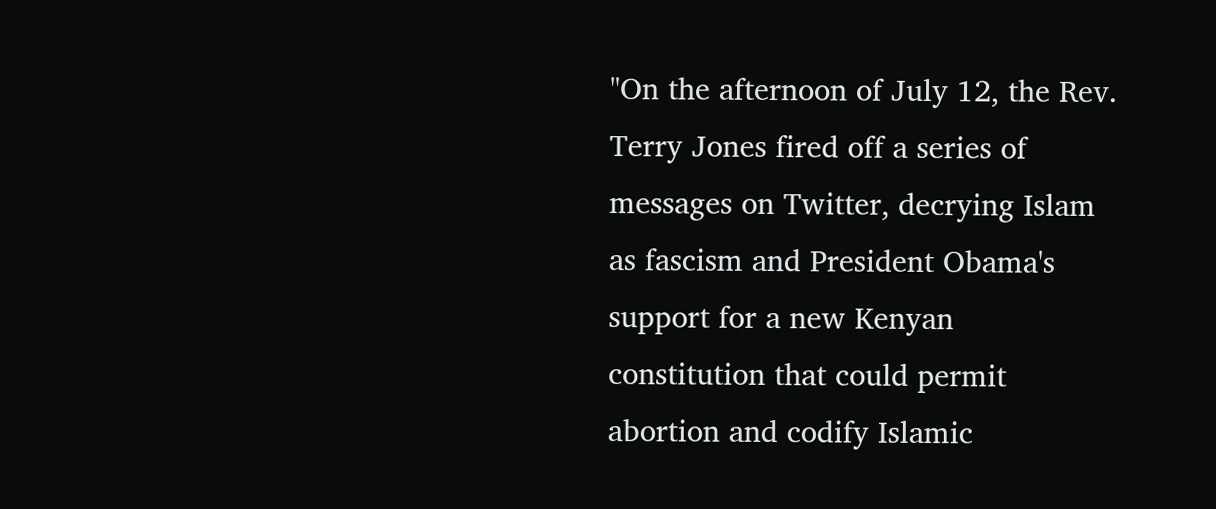"On the afternoon of July 12, the Rev. Terry Jones fired off a series of messages on Twitter, decrying Islam as fascism and President Obama's support for a new Kenyan constitution that could permit abortion and codify Islamic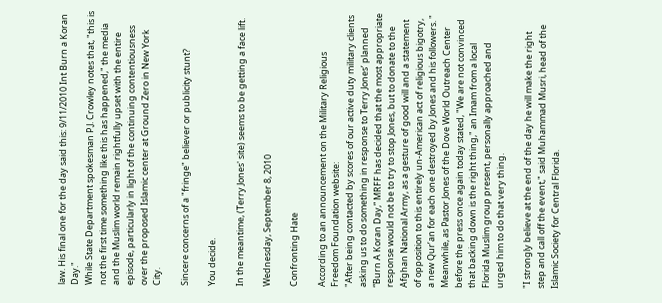law. His final one for the day said this: 9/11/2010 Int Burn a Koran Day."
While State Department spokesman P.J. Crowley notes that, "this is not the first time something like this has happened," the media and the Muslim world remain rightfully upset with the entire episode, particularly in light of the continuing contentiousness over the proposed Islamic center at Ground Zero in New York City.

Sincere concerns of a "fringe" believer or publicity stunt?

You decide.

In the meantime, (Terry Jones' site) seems to be getting a face lift.

Wednesday, September 8, 2010

Confronting Hate

According to an announcement on the Military Religious Freedom Foundation website:
"After being contacted by scores of our active duty military clients asking us to do something in response to Terry Jones’ planned “Burn A Koran Day,” MRFF has decided that the most appropriate response would not be to try to stop Jones, but to donate to the Afghan National Army, as a gesture of good will and a statement of opposition to this entirely un-American act of religious bigotry, a new Qur’an for each one destroyed by Jones and his followers. "
Meanwhile, as Pastor Jones of the Dove World Outreach Center before the press once again today stated, "We are not convinced that backing down is the right thing," an Imam from a local Florida Muslim group present, personally approached and urged him to do that very thing.

"I strongly believe at the end of the day he will make the right step and call off the event," said Muhammad Musri, head of the Islamic Society for Central Florida.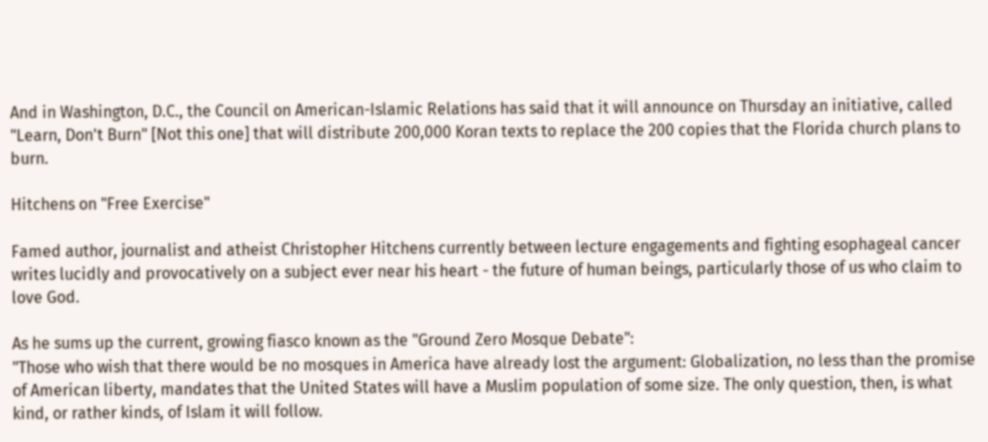And in Washington, D.C., the Council on American-Islamic Relations has said that it will announce on Thursday an initiative, called "Learn, Don't Burn" [Not this one] that will distribute 200,000 Koran texts to replace the 200 copies that the Florida church plans to burn.

Hitchens on "Free Exercise"

Famed author, journalist and atheist Christopher Hitchens currently between lecture engagements and fighting esophageal cancer writes lucidly and provocatively on a subject ever near his heart - the future of human beings, particularly those of us who claim to love God.

As he sums up the current, growing fiasco known as the "Ground Zero Mosque Debate":
"Those who wish that there would be no mosques in America have already lost the argument: Globalization, no less than the promise of American liberty, mandates that the United States will have a Muslim population of some size. The only question, then, is what kind, or rather kinds, of Islam it will follow.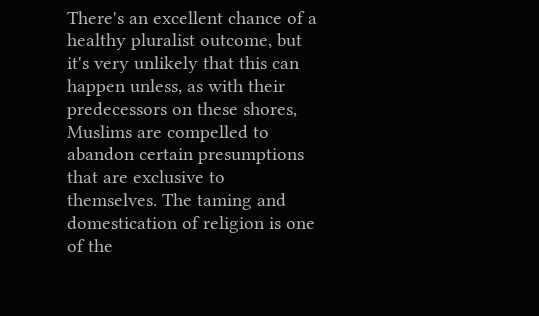There's an excellent chance of a healthy pluralist outcome, but it's very unlikely that this can happen unless, as with their predecessors on these shores, Muslims are compelled to abandon certain presumptions that are exclusive to themselves. The taming and domestication of religion is one of the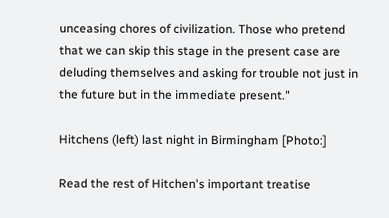unceasing chores of civilization. Those who pretend that we can skip this stage in the present case are deluding themselves and asking for trouble not just in the future but in the immediate present."

Hitchens (left) last night in Birmingham [Photo:]

Read the rest of Hitchen's important treatise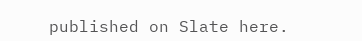published on Slate here.